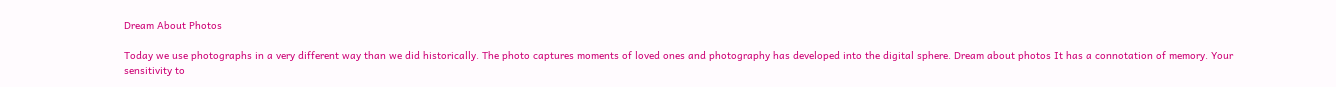Dream About Photos

Today we use photographs in a very different way than we did historically. The photo captures moments of loved ones and photography has developed into the digital sphere. Dream about photos It has a connotation of memory. Your sensitivity to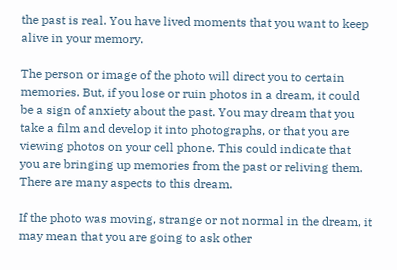the past is real. You have lived moments that you want to keep alive in your memory.

The person or image of the photo will direct you to certain memories. But, if you lose or ruin photos in a dream, it could be a sign of anxiety about the past. You may dream that you take a film and develop it into photographs, or that you are viewing photos on your cell phone. This could indicate that you are bringing up memories from the past or reliving them. There are many aspects to this dream.

If the photo was moving, strange or not normal in the dream, it may mean that you are going to ask other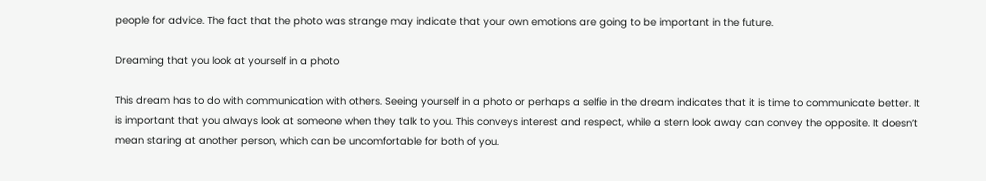people for advice. The fact that the photo was strange may indicate that your own emotions are going to be important in the future.

Dreaming that you look at yourself in a photo

This dream has to do with communication with others. Seeing yourself in a photo or perhaps a selfie in the dream indicates that it is time to communicate better. It is important that you always look at someone when they talk to you. This conveys interest and respect, while a stern look away can convey the opposite. It doesn’t mean staring at another person, which can be uncomfortable for both of you.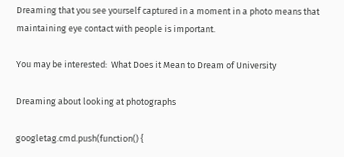Dreaming that you see yourself captured in a moment in a photo means that maintaining eye contact with people is important.

You may be interested:  What Does it Mean to Dream of University

Dreaming about looking at photographs

googletag.cmd.push(function() {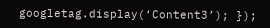googletag.display(‘Content3’); });